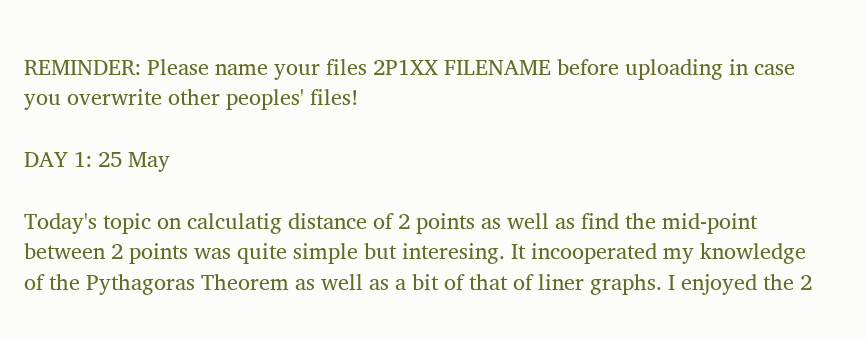REMINDER: Please name your files 2P1XX FILENAME before uploading in case you overwrite other peoples' files!

DAY 1: 25 May

Today's topic on calculatig distance of 2 points as well as find the mid-point between 2 points was quite simple but interesing. It incooperated my knowledge of the Pythagoras Theorem as well as a bit of that of liner graphs. I enjoyed the 2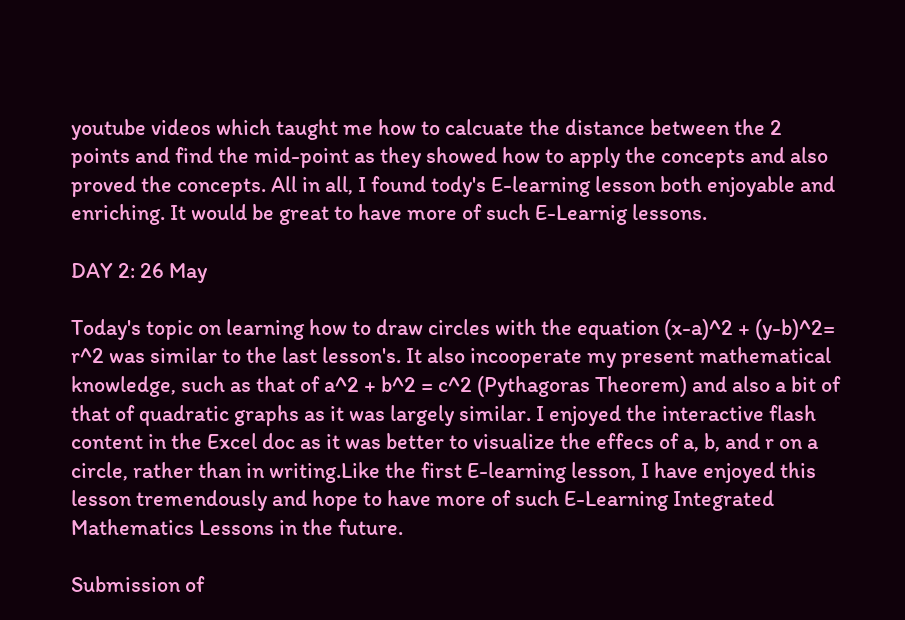youtube videos which taught me how to calcuate the distance between the 2 points and find the mid-point as they showed how to apply the concepts and also proved the concepts. All in all, I found tody's E-learning lesson both enjoyable and enriching. It would be great to have more of such E-Learnig lessons.

DAY 2: 26 May

Today's topic on learning how to draw circles with the equation (x-a)^2 + (y-b)^2= r^2 was similar to the last lesson's. It also incooperate my present mathematical knowledge, such as that of a^2 + b^2 = c^2 (Pythagoras Theorem) and also a bit of that of quadratic graphs as it was largely similar. I enjoyed the interactive flash content in the Excel doc as it was better to visualize the effecs of a, b, and r on a circle, rather than in writing.Like the first E-learning lesson, I have enjoyed this lesson tremendously and hope to have more of such E-Learning Integrated Mathematics Lessons in the future.

Submission of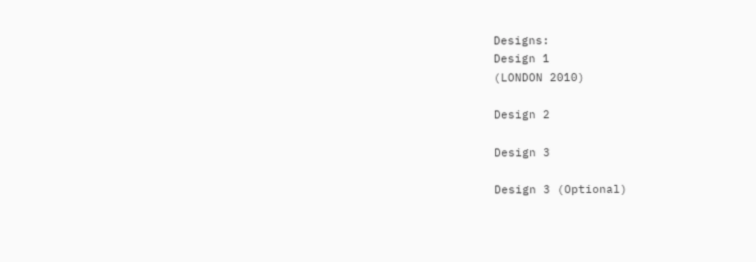Designs:
Design 1
(LONDON 2010)

Design 2

Design 3

Design 3 (Optional)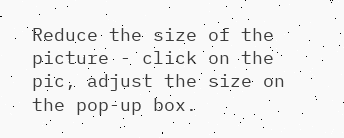Reduce the size of the picture - click on the pic, adjust the size on the pop-up box.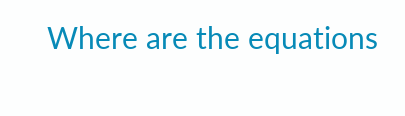Where are the equations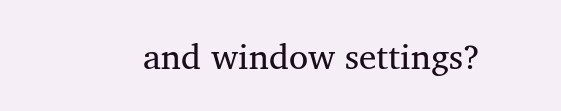and window settings?